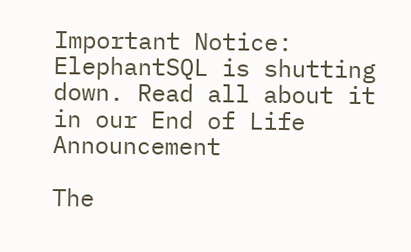Important Notice: ElephantSQL is shutting down. Read all about it in our End of Life Announcement

The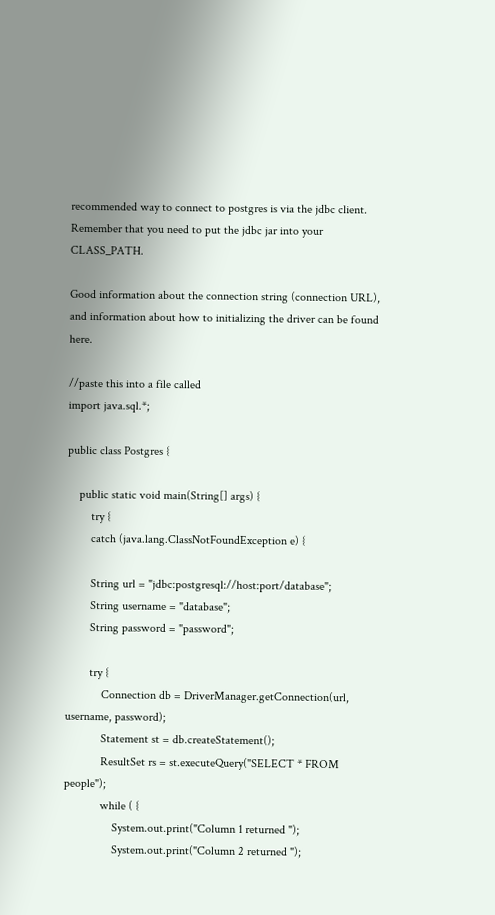recommended way to connect to postgres is via the jdbc client. Remember that you need to put the jdbc jar into your CLASS_PATH.

Good information about the connection string (connection URL), and information about how to initializing the driver can be found here.

//paste this into a file called
import java.sql.*;

public class Postgres {

    public static void main(String[] args) {
        try {
        catch (java.lang.ClassNotFoundException e) {

        String url = "jdbc:postgresql://host:port/database";
        String username = "database";
        String password = "password";

        try {
            Connection db = DriverManager.getConnection(url, username, password);
            Statement st = db.createStatement();
            ResultSet rs = st.executeQuery("SELECT * FROM people");
            while ( {
                System.out.print("Column 1 returned ");
                System.out.print("Column 2 returned ");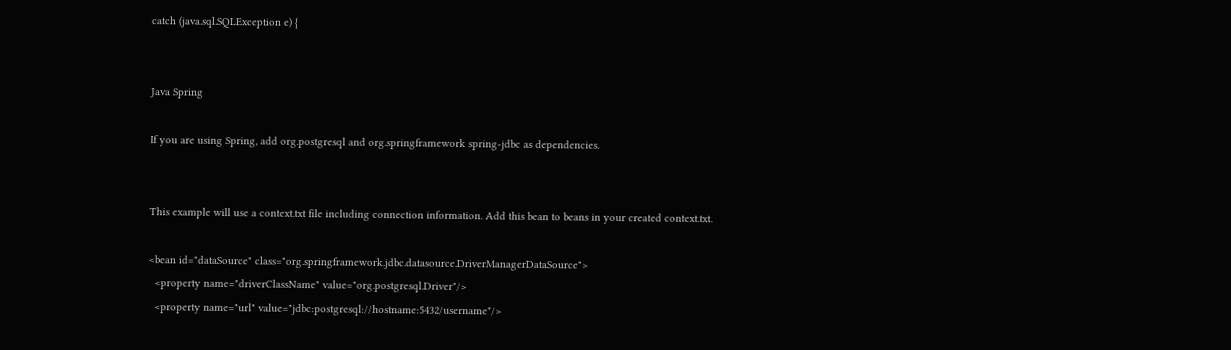catch (java.sql.SQLException e) {


Java Spring

If you are using Spring, add org.postgresql and org.springframework spring-jdbc as dependencies.


This example will use a context.txt file including connection information. Add this bean to beans in your created context.txt.

<bean id="dataSource" class="org.springframework.jdbc.datasource.DriverManagerDataSource">
  <property name="driverClassName" value="org.postgresql.Driver"/>
  <property name="url" value="jdbc:postgresql://hostname:5432/username"/>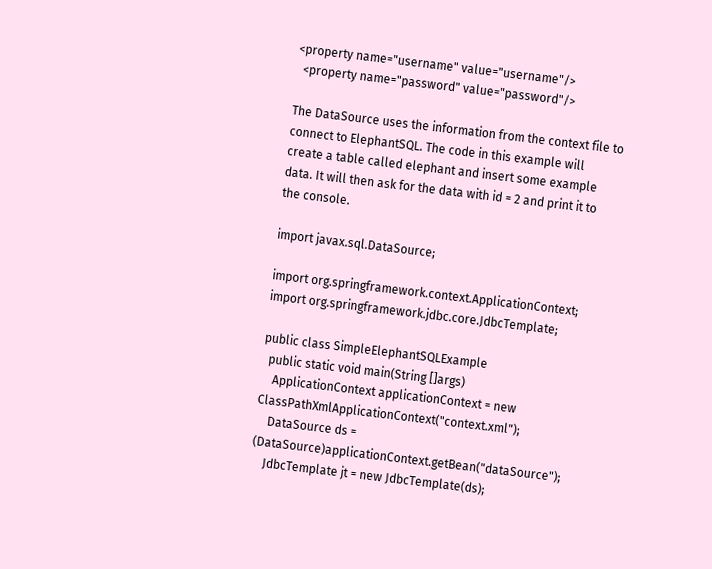<property name="username" value="username"/>
  <property name="password" value="password"/>

The DataSource uses the information from the context file to connect to ElephantSQL. The code in this example will create a table called elephant and insert some example data. It will then ask for the data with id = 2 and print it to the console.

import javax.sql.DataSource;

import org.springframework.context.ApplicationContext;
import org.springframework.jdbc.core.JdbcTemplate;

public class SimpleElephantSQLExample
  public static void main(String []args)
    ApplicationContext applicationContext = new ClassPathXmlApplicationContext("context.xml");
    DataSource ds = (DataSource)applicationContext.getBean("dataSource");
    JdbcTemplate jt = new JdbcTemplate(ds);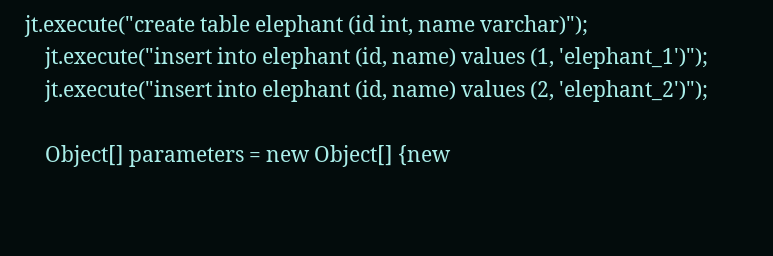jt.execute("create table elephant (id int, name varchar)");
    jt.execute("insert into elephant (id, name) values (1, 'elephant_1')");
    jt.execute("insert into elephant (id, name) values (2, 'elephant_2')");

    Object[] parameters = new Object[] {new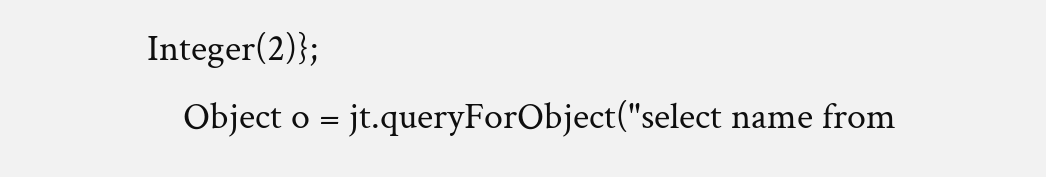Integer(2)};
    Object o = jt.queryForObject("select name from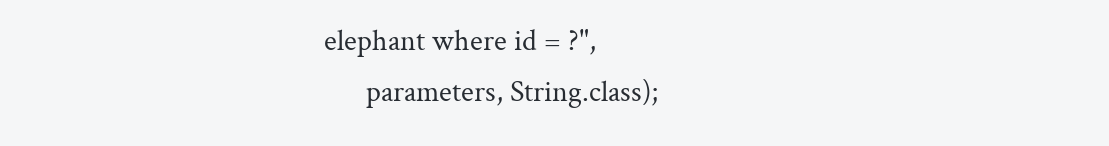elephant where id = ?",
      parameters, String.class);